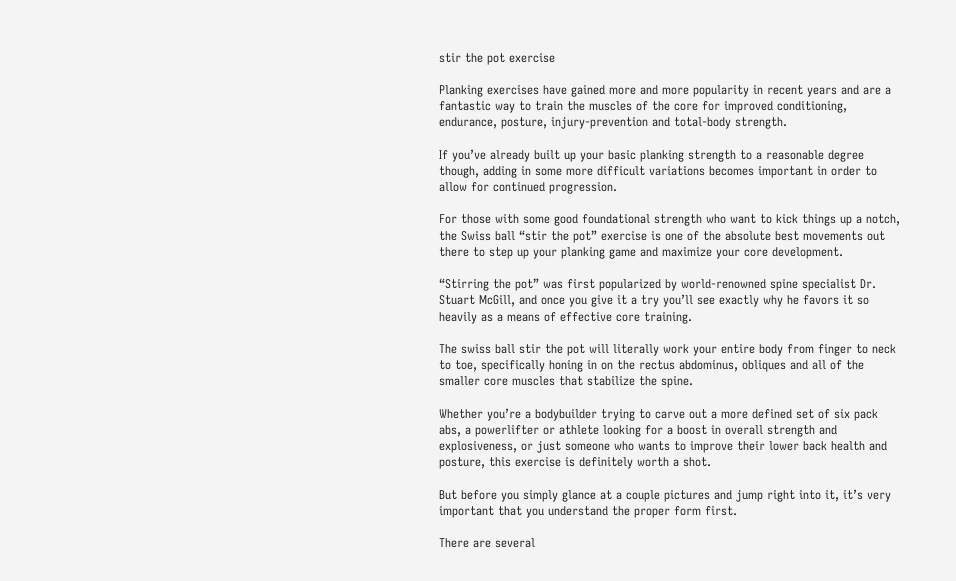stir the pot exercise

Planking exercises have gained more and more popularity in recent years and are a fantastic way to train the muscles of the core for improved conditioning, endurance, posture, injury-prevention and total-body strength.

If you’ve already built up your basic planking strength to a reasonable degree though, adding in some more difficult variations becomes important in order to allow for continued progression.

For those with some good foundational strength who want to kick things up a notch, the Swiss ball “stir the pot” exercise is one of the absolute best movements out there to step up your planking game and maximize your core development.

“Stirring the pot” was first popularized by world-renowned spine specialist Dr. Stuart McGill, and once you give it a try you’ll see exactly why he favors it so heavily as a means of effective core training.

The swiss ball stir the pot will literally work your entire body from finger to neck to toe, specifically honing in on the rectus abdominus, obliques and all of the smaller core muscles that stabilize the spine.

Whether you’re a bodybuilder trying to carve out a more defined set of six pack abs, a powerlifter or athlete looking for a boost in overall strength and explosiveness, or just someone who wants to improve their lower back health and posture, this exercise is definitely worth a shot.

But before you simply glance at a couple pictures and jump right into it, it’s very important that you understand the proper form first.

There are several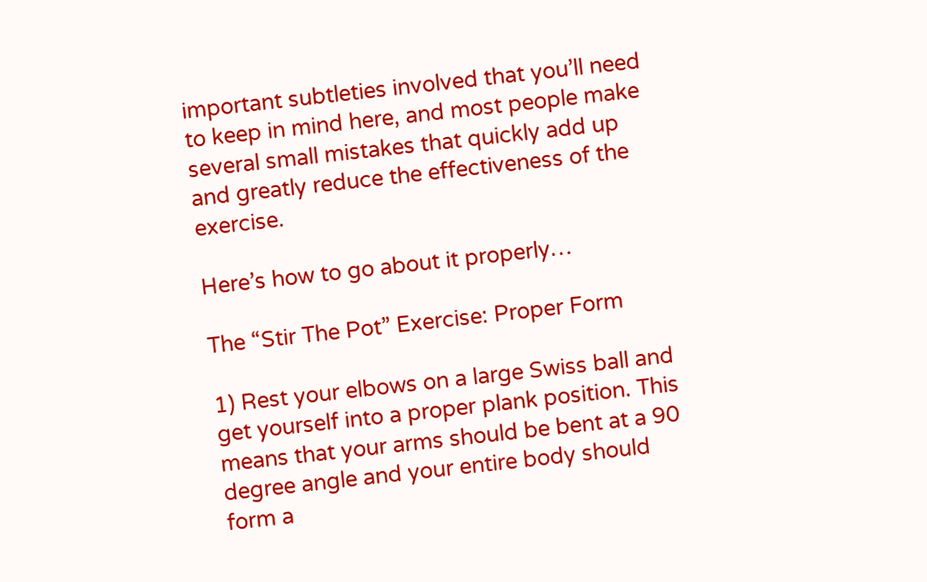important subtleties involved that you’ll need to keep in mind here, and most people make several small mistakes that quickly add up and greatly reduce the effectiveness of the exercise.

Here’s how to go about it properly…

The “Stir The Pot” Exercise: Proper Form

1) Rest your elbows on a large Swiss ball and get yourself into a proper plank position. This means that your arms should be bent at a 90 degree angle and your entire body should form a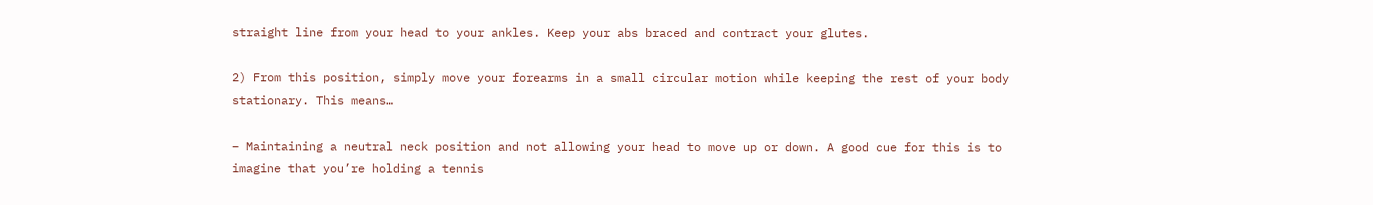straight line from your head to your ankles. Keep your abs braced and contract your glutes.

2) From this position, simply move your forearms in a small circular motion while keeping the rest of your body stationary. This means…

– Maintaining a neutral neck position and not allowing your head to move up or down. A good cue for this is to imagine that you’re holding a tennis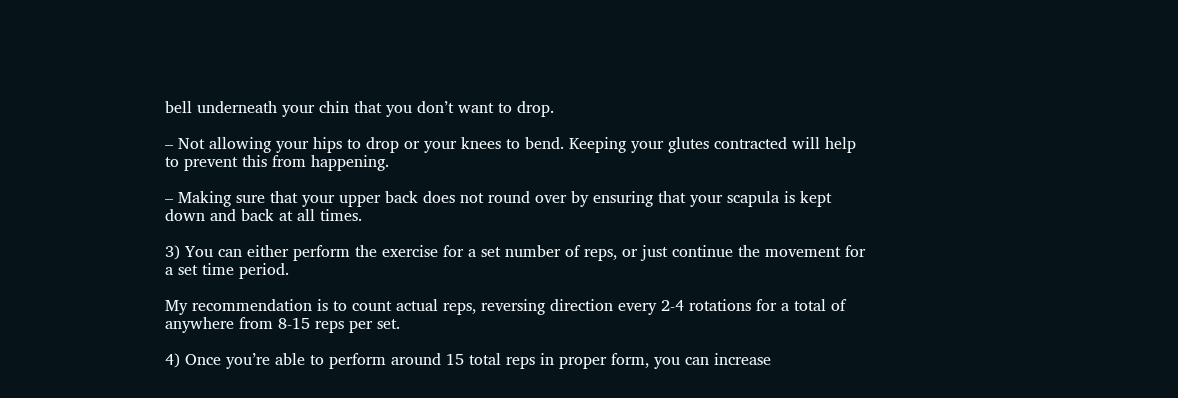bell underneath your chin that you don’t want to drop.

– Not allowing your hips to drop or your knees to bend. Keeping your glutes contracted will help to prevent this from happening.

– Making sure that your upper back does not round over by ensuring that your scapula is kept down and back at all times.

3) You can either perform the exercise for a set number of reps, or just continue the movement for a set time period.

My recommendation is to count actual reps, reversing direction every 2-4 rotations for a total of anywhere from 8-15 reps per set.

4) Once you’re able to perform around 15 total reps in proper form, you can increase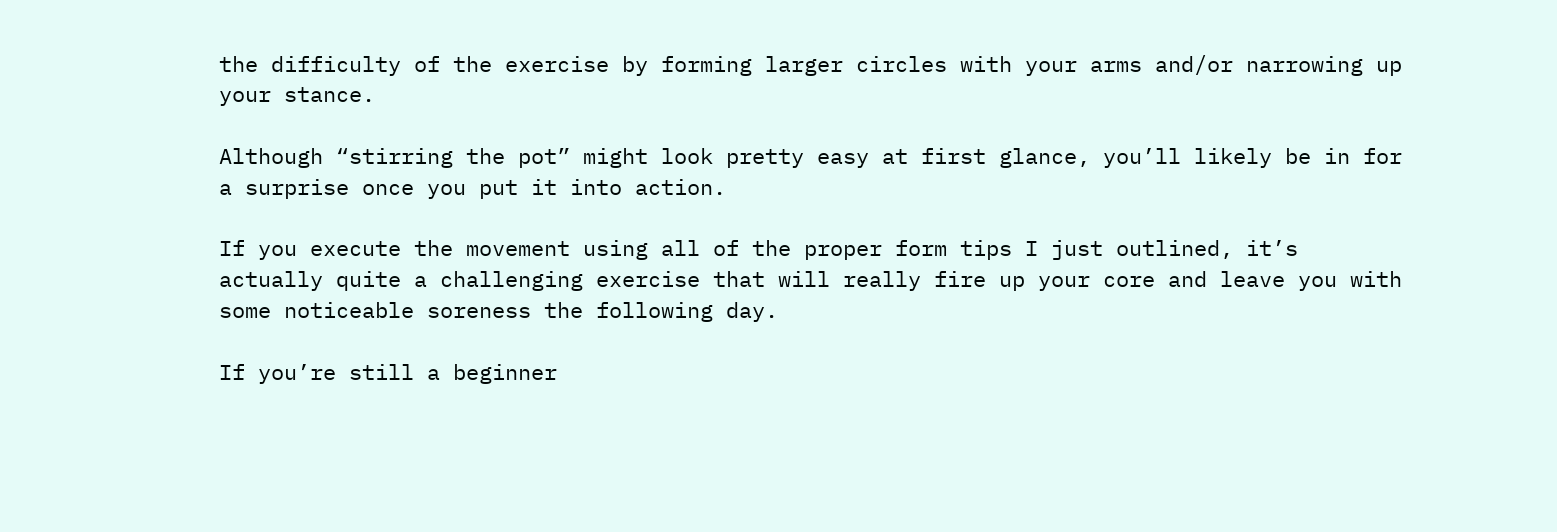the difficulty of the exercise by forming larger circles with your arms and/or narrowing up your stance.

Although “stirring the pot” might look pretty easy at first glance, you’ll likely be in for a surprise once you put it into action.

If you execute the movement using all of the proper form tips I just outlined, it’s actually quite a challenging exercise that will really fire up your core and leave you with some noticeable soreness the following day.

If you’re still a beginner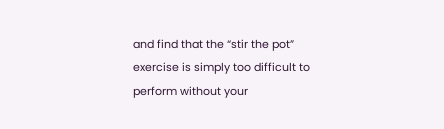and find that the “stir the pot” exercise is simply too difficult to perform without your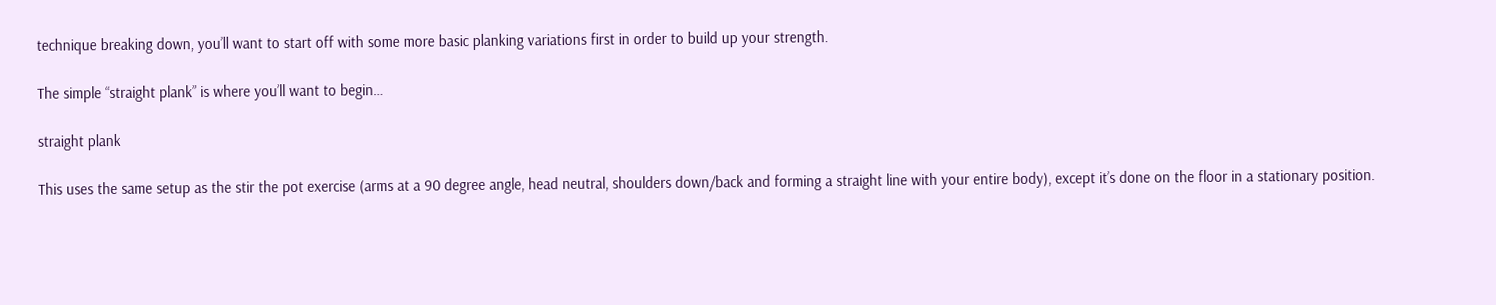technique breaking down, you’ll want to start off with some more basic planking variations first in order to build up your strength.

The simple “straight plank” is where you’ll want to begin…

straight plank

This uses the same setup as the stir the pot exercise (arms at a 90 degree angle, head neutral, shoulders down/back and forming a straight line with your entire body), except it’s done on the floor in a stationary position.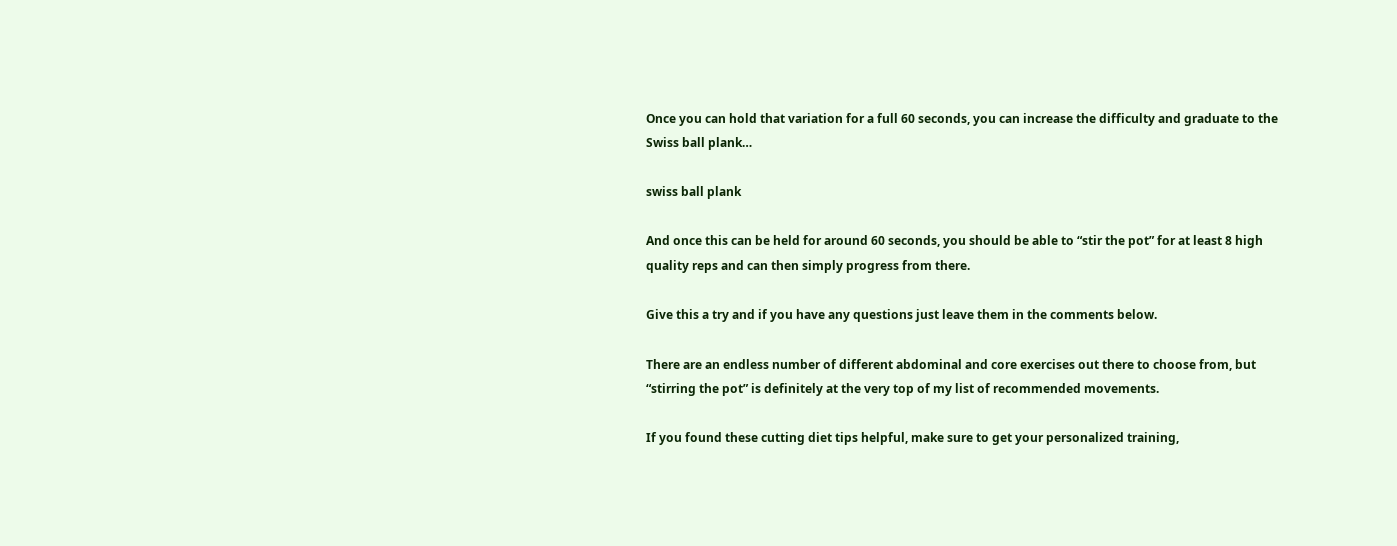Once you can hold that variation for a full 60 seconds, you can increase the difficulty and graduate to the Swiss ball plank…

swiss ball plank

And once this can be held for around 60 seconds, you should be able to “stir the pot” for at least 8 high quality reps and can then simply progress from there.

Give this a try and if you have any questions just leave them in the comments below.

There are an endless number of different abdominal and core exercises out there to choose from, but “stirring the pot” is definitely at the very top of my list of recommended movements.

If you found these cutting diet tips helpful, make sure to get your personalized training,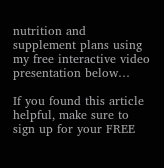nutrition and supplement plans using my free interactive video presentation below…

If you found this article helpful, make sure to sign up for your FREE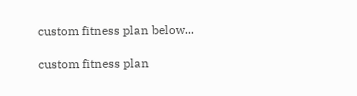custom fitness plan below...

custom fitness plan